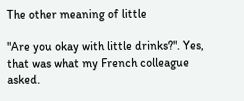The other meaning of little

"Are you okay with little drinks?". Yes, that was what my French colleague asked.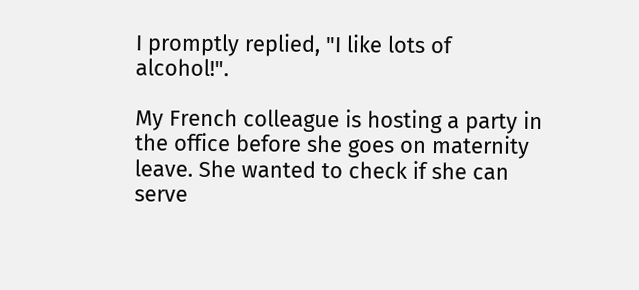I promptly replied, "I like lots of alcohol!".

My French colleague is hosting a party in the office before she goes on maternity leave. She wanted to check if she can serve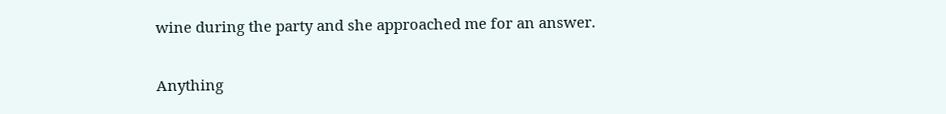wine during the party and she approached me for an answer.

Anything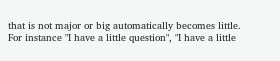that is not major or big automatically becomes little. For instance "I have a little question", "I have a little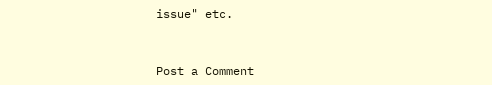issue" etc.


Post a Comment